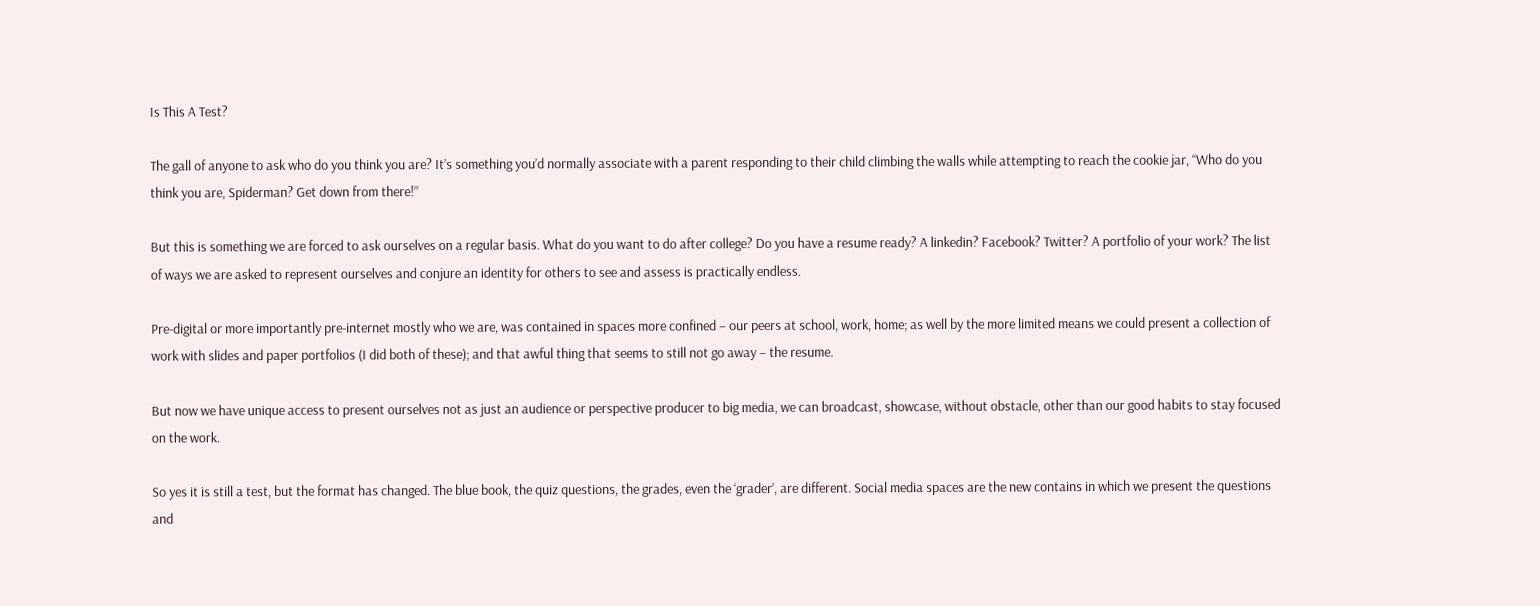Is This A Test?

The gall of anyone to ask who do you think you are? It’s something you’d normally associate with a parent responding to their child climbing the walls while attempting to reach the cookie jar, “Who do you think you are, Spiderman? Get down from there!”

But this is something we are forced to ask ourselves on a regular basis. What do you want to do after college? Do you have a resume ready? A linkedin? Facebook? Twitter? A portfolio of your work? The list of ways we are asked to represent ourselves and conjure an identity for others to see and assess is practically endless.

Pre-digital or more importantly pre-internet mostly who we are, was contained in spaces more confined – our peers at school, work, home; as well by the more limited means we could present a collection of work with slides and paper portfolios (I did both of these); and that awful thing that seems to still not go away – the resume.

But now we have unique access to present ourselves not as just an audience or perspective producer to big media, we can broadcast, showcase, without obstacle, other than our good habits to stay focused on the work.

So yes it is still a test, but the format has changed. The blue book, the quiz questions, the grades, even the ‘grader’, are different. Social media spaces are the new contains in which we present the questions and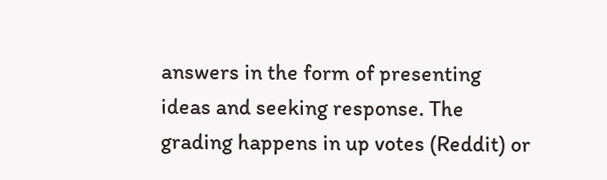answers in the form of presenting ideas and seeking response. The grading happens in up votes (Reddit) or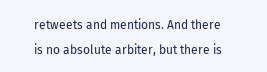retweets and mentions. And there is no absolute arbiter, but there is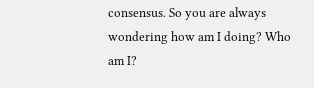consensus. So you are always wondering how am I doing? Who am I?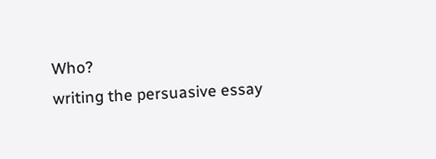Who?
writing the persuasive essay